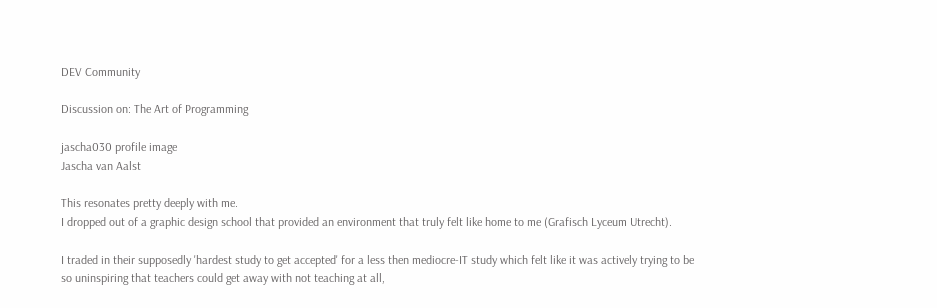DEV Community

Discussion on: The Art of Programming

jascha030 profile image
Jascha van Aalst

This resonates pretty deeply with me.
I dropped out of a graphic design school that provided an environment that truly felt like home to me (Grafisch Lyceum Utrecht).

I traded in their supposedly 'hardest study to get accepted' for a less then mediocre-IT study which felt like it was actively trying to be so uninspiring that teachers could get away with not teaching at all,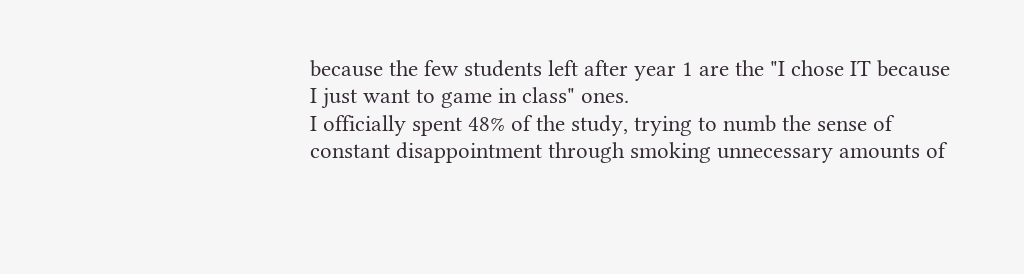because the few students left after year 1 are the "I chose IT because I just want to game in class" ones.
I officially spent 48% of the study, trying to numb the sense of constant disappointment through smoking unnecessary amounts of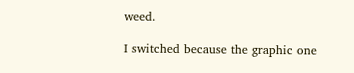weed.

I switched because the graphic one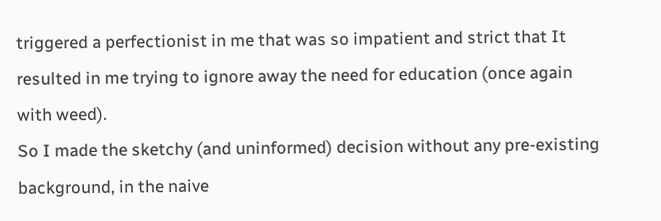triggered a perfectionist in me that was so impatient and strict that It resulted in me trying to ignore away the need for education (once again with weed).
So I made the sketchy (and uninformed) decision without any pre-existing background, in the naive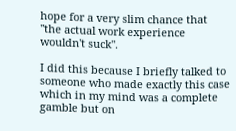hope for a very slim chance that "the actual work experience wouldn't suck".

I did this because I briefly talked to someone who made exactly this case which in my mind was a complete gamble but on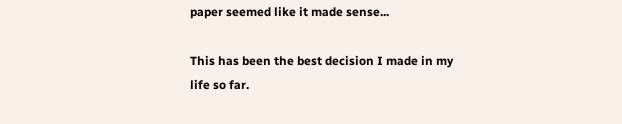paper seemed like it made sense...

This has been the best decision I made in my life so far.